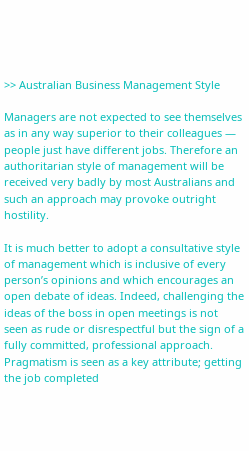>> Australian Business Management Style

Managers are not expected to see themselves as in any way superior to their colleagues — people just have different jobs. Therefore an authoritarian style of management will be received very badly by most Australians and such an approach may provoke outright hostility.

It is much better to adopt a consultative style of management which is inclusive of every person’s opinions and which encourages an open debate of ideas. Indeed, challenging the ideas of the boss in open meetings is not seen as rude or disrespectful but the sign of a fully committed, professional approach. Pragmatism is seen as a key attribute; getting the job completed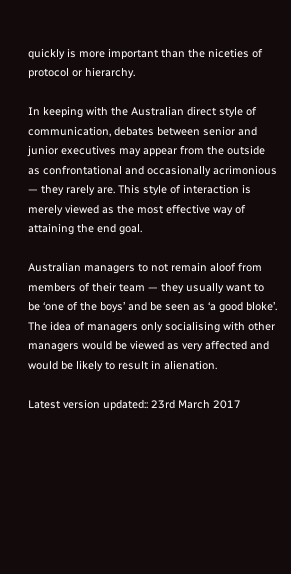quickly is more important than the niceties of protocol or hierarchy.

In keeping with the Australian direct style of communication, debates between senior and junior executives may appear from the outside as confrontational and occasionally acrimonious — they rarely are. This style of interaction is merely viewed as the most effective way of attaining the end goal.

Australian managers to not remain aloof from members of their team — they usually want to be ‘one of the boys’ and be seen as ‘a good bloke’. The idea of managers only socialising with other managers would be viewed as very affected and would be likely to result in alienation.

Latest version updated:: 23rd March 2017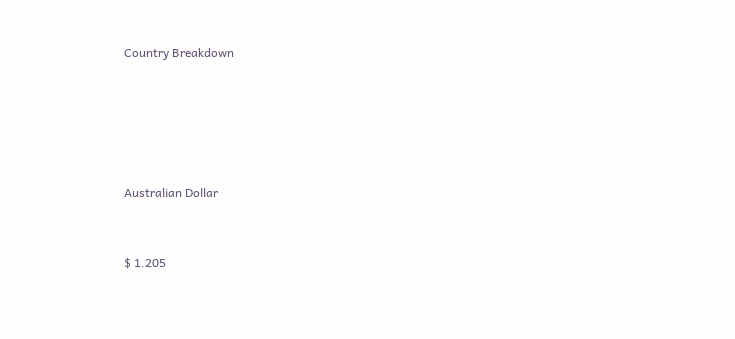Country Breakdown





Australian Dollar


$ 1.205